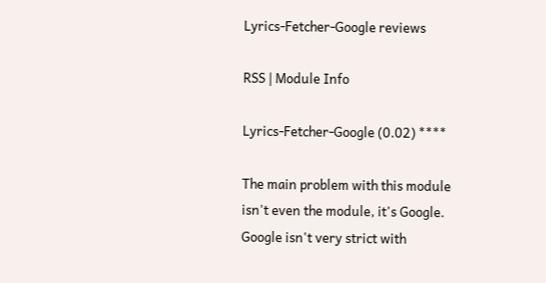Lyrics-Fetcher-Google reviews

RSS | Module Info

Lyrics-Fetcher-Google (0.02) ****

The main problem with this module isn't even the module, it's Google. Google isn't very strict with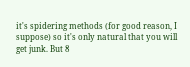it's spidering methods (for good reason, I suppose) so it's only natural that you will get junk. But 8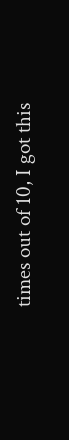times out of 10, I got this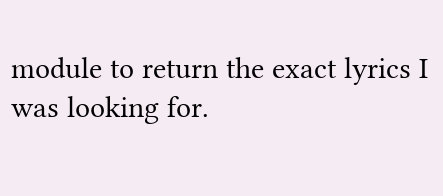module to return the exact lyrics I was looking for.